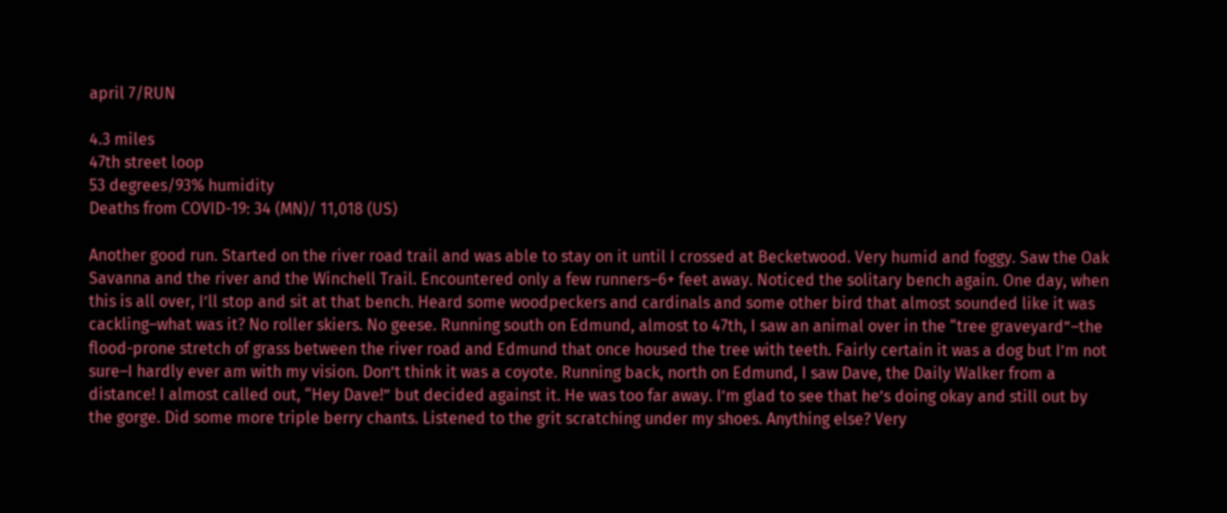april 7/RUN

4.3 miles
47th street loop
53 degrees/93% humidity
Deaths from COVID-19: 34 (MN)/ 11,018 (US)

Another good run. Started on the river road trail and was able to stay on it until I crossed at Becketwood. Very humid and foggy. Saw the Oak Savanna and the river and the Winchell Trail. Encountered only a few runners–6+ feet away. Noticed the solitary bench again. One day, when this is all over, I’ll stop and sit at that bench. Heard some woodpeckers and cardinals and some other bird that almost sounded like it was cackling–what was it? No roller skiers. No geese. Running south on Edmund, almost to 47th, I saw an animal over in the “tree graveyard”–the flood-prone stretch of grass between the river road and Edmund that once housed the tree with teeth. Fairly certain it was a dog but I’m not sure–I hardly ever am with my vision. Don’t think it was a coyote. Running back, north on Edmund, I saw Dave, the Daily Walker from a distance! I almost called out, “Hey Dave!” but decided against it. He was too far away. I’m glad to see that he’s doing okay and still out by the gorge. Did some more triple berry chants. Listened to the grit scratching under my shoes. Anything else? Very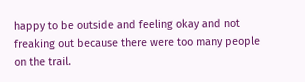happy to be outside and feeling okay and not freaking out because there were too many people on the trail.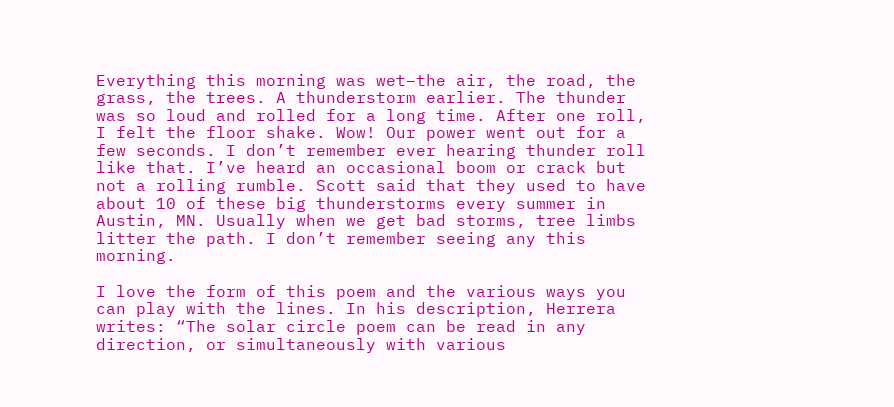Everything this morning was wet–the air, the road, the grass, the trees. A thunderstorm earlier. The thunder was so loud and rolled for a long time. After one roll, I felt the floor shake. Wow! Our power went out for a few seconds. I don’t remember ever hearing thunder roll like that. I’ve heard an occasional boom or crack but not a rolling rumble. Scott said that they used to have about 10 of these big thunderstorms every summer in Austin, MN. Usually when we get bad storms, tree limbs litter the path. I don’t remember seeing any this morning.

I love the form of this poem and the various ways you can play with the lines. In his description, Herrera writes: “The solar circle poem can be read in any direction, or simultaneously with various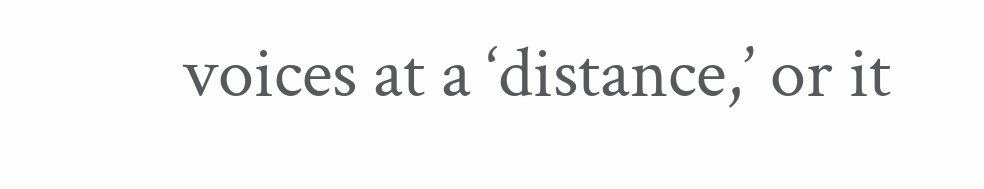voices at a ‘distance,’ or it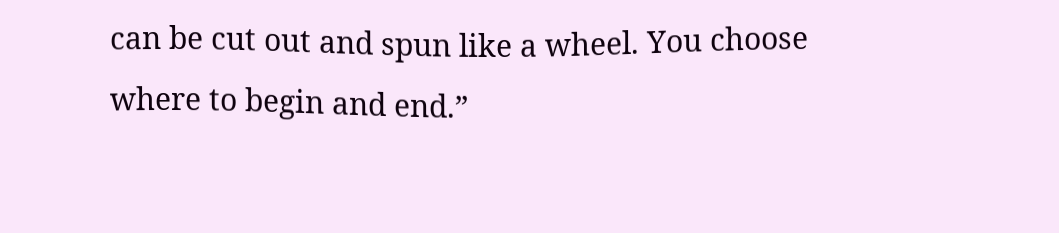can be cut out and spun like a wheel. You choose where to begin and end.”